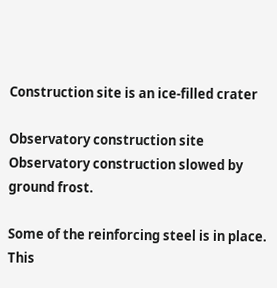Construction site is an ice-filled crater

Observatory construction site
Observatory construction slowed by ground frost.

Some of the reinforcing steel is in place. This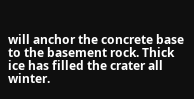will anchor the concrete base to the basement rock. Thick ice has filled the crater all winter.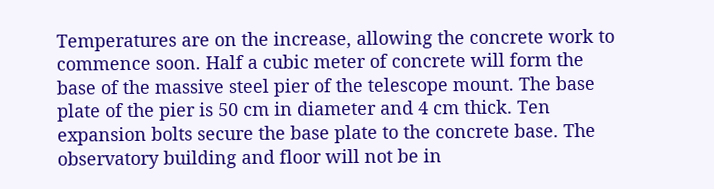Temperatures are on the increase, allowing the concrete work to commence soon. Half a cubic meter of concrete will form the base of the massive steel pier of the telescope mount. The base plate of the pier is 50 cm in diameter and 4 cm thick. Ten expansion bolts secure the base plate to the concrete base. The observatory building and floor will not be in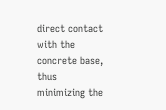direct contact with the concrete base, thus minimizing the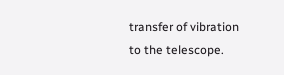transfer of vibration to the telescope.